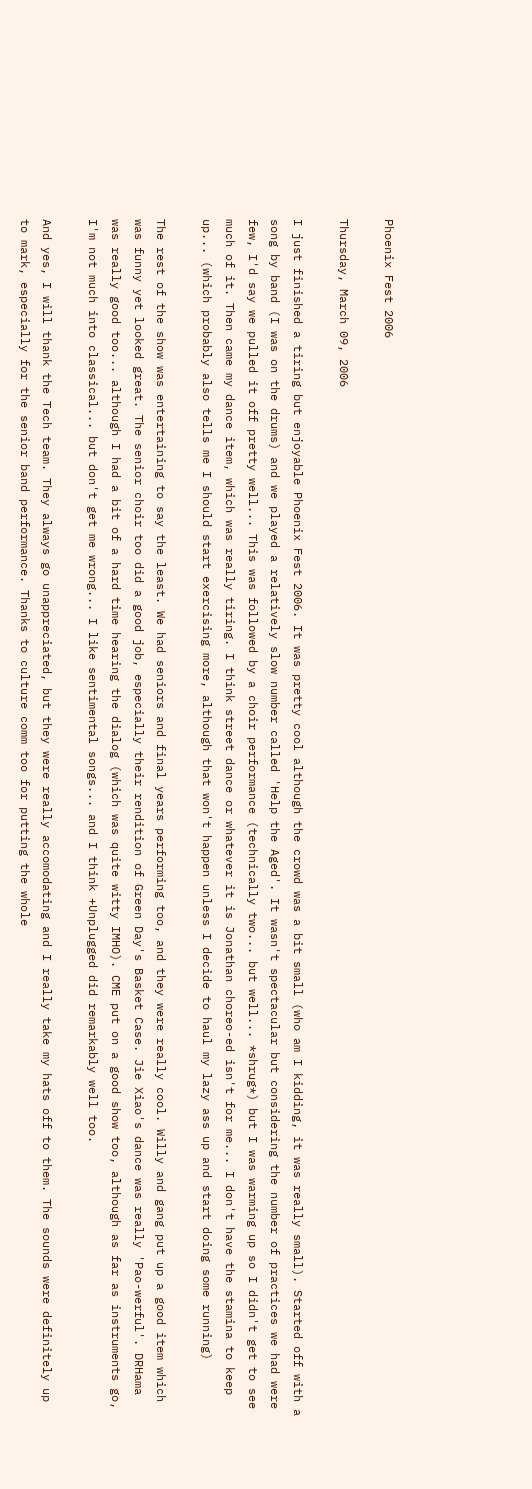Phoenix Fest 2006

Thursday, March 09, 2006

I just finished a tiring but enjoyable Phoenix Fest 2006. It was pretty cool although the crowd was a bit small (who am I kidding, it was really small). Started off with a song by band (I was on the drums) and we played a relatively slow number called 'Help the Aged'. It wasn't spectacular but considering the number of practices we had were few, I'd say we pulled it off pretty well... This was followed by a choir performance (technically two... but well... *shrug*) but I was warming up so I didn't get to see much of it. Then came my dance item, which was really tiring. I think street dance or whatever it is Jonathan choreo-ed isn't for me... I don't have the stamina to keep up... (which probably also tells me I should start exercising more, although that won't happen unless I decide to haul my lazy ass up and start doing some running)

The rest of the show was entertaining to say the least. We had seniors and final years performing too, and they were really cool. Willy and gang put up a good item which was funny yet looked great. The senior choir too did a good job, especially their rendition of Green Day's Basket Case. Jie Xiao's dance was really 'Pao-werful'. DRHama was really good too... although I had a bit of a hard time hearing the dialog (which was quite witty IMHO). CME put on a good show too, although as far as instruments go, I'm not much into classical... but don't get me wrong... I like sentimental songs... and I think +Unplugged did remarkably well too.

And yes, I will thank the Tech team. They always go unappreciated, but they were really accomodating and I really take my hats off to them. The sounds were definitely up to mark, especially for the senior band performance. Thanks to culture comm too for putting the whole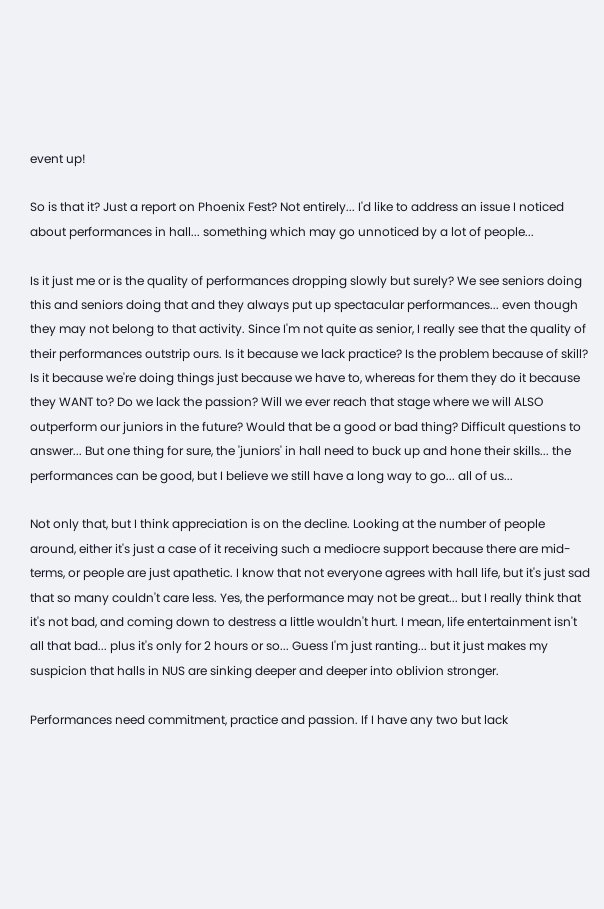event up!

So is that it? Just a report on Phoenix Fest? Not entirely... I'd like to address an issue I noticed about performances in hall... something which may go unnoticed by a lot of people...

Is it just me or is the quality of performances dropping slowly but surely? We see seniors doing this and seniors doing that and they always put up spectacular performances... even though they may not belong to that activity. Since I'm not quite as senior, I really see that the quality of their performances outstrip ours. Is it because we lack practice? Is the problem because of skill? Is it because we're doing things just because we have to, whereas for them they do it because they WANT to? Do we lack the passion? Will we ever reach that stage where we will ALSO outperform our juniors in the future? Would that be a good or bad thing? Difficult questions to answer... But one thing for sure, the 'juniors' in hall need to buck up and hone their skills... the performances can be good, but I believe we still have a long way to go... all of us...

Not only that, but I think appreciation is on the decline. Looking at the number of people around, either it's just a case of it receiving such a mediocre support because there are mid-terms, or people are just apathetic. I know that not everyone agrees with hall life, but it's just sad that so many couldn't care less. Yes, the performance may not be great... but I really think that it's not bad, and coming down to destress a little wouldn't hurt. I mean, life entertainment isn't all that bad... plus it's only for 2 hours or so... Guess I'm just ranting... but it just makes my suspicion that halls in NUS are sinking deeper and deeper into oblivion stronger.

Performances need commitment, practice and passion. If I have any two but lack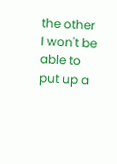the other I won't be able to put up a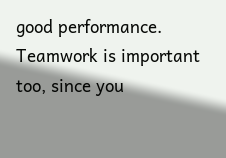good performance. Teamwork is important too, since you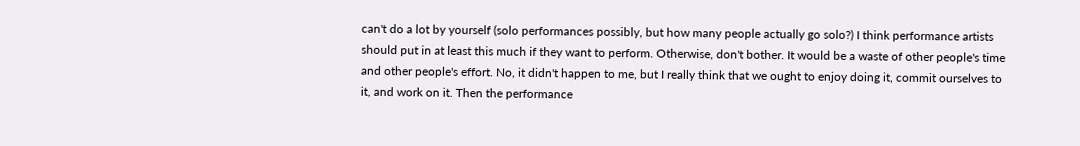can't do a lot by yourself (solo performances possibly, but how many people actually go solo?) I think performance artists should put in at least this much if they want to perform. Otherwise, don't bother. It would be a waste of other people's time and other people's effort. No, it didn't happen to me, but I really think that we ought to enjoy doing it, commit ourselves to it, and work on it. Then the performance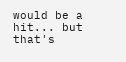would be a hit... but that's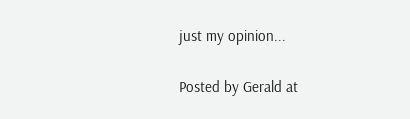just my opinion...

Posted by Gerald at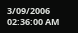3/09/2006 02:36:00 AM